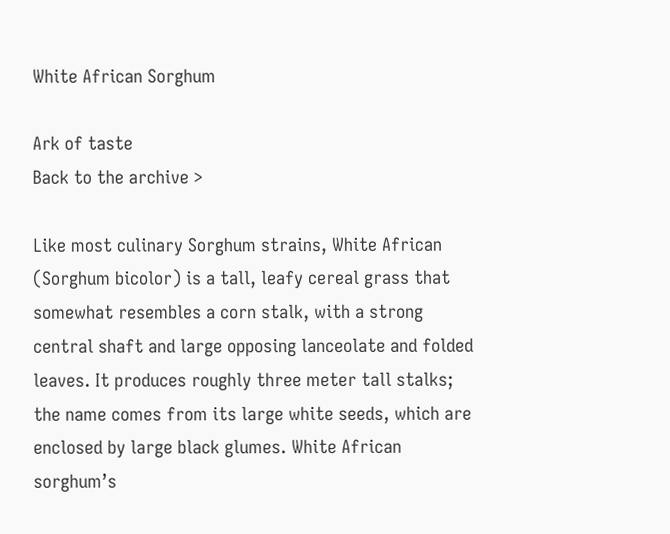White African Sorghum

Ark of taste
Back to the archive >

Like most culinary Sorghum strains, White African (Sorghum bicolor) is a tall, leafy cereal grass that somewhat resembles a corn stalk, with a strong central shaft and large opposing lanceolate and folded leaves. It produces roughly three meter tall stalks; the name comes from its large white seeds, which are enclosed by large black glumes. White African sorghum’s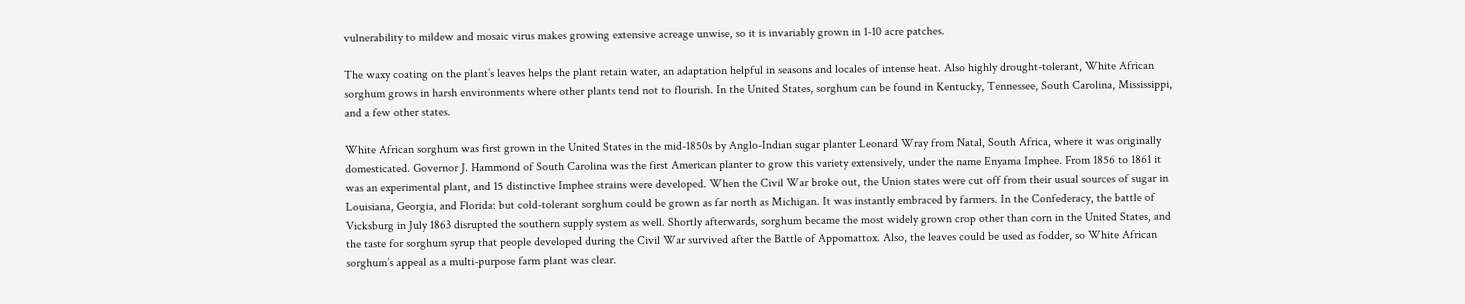vulnerability to mildew and mosaic virus makes growing extensive acreage unwise, so it is invariably grown in 1-10 acre patches.

The waxy coating on the plant’s leaves helps the plant retain water, an adaptation helpful in seasons and locales of intense heat. Also highly drought-tolerant, White African sorghum grows in harsh environments where other plants tend not to flourish. In the United States, sorghum can be found in Kentucky, Tennessee, South Carolina, Mississippi, and a few other states.

White African sorghum was first grown in the United States in the mid-1850s by Anglo-Indian sugar planter Leonard Wray from Natal, South Africa, where it was originally domesticated. Governor J. Hammond of South Carolina was the first American planter to grow this variety extensively, under the name Enyama Imphee. From 1856 to 1861 it was an experimental plant, and 15 distinctive Imphee strains were developed. When the Civil War broke out, the Union states were cut off from their usual sources of sugar in Louisiana, Georgia, and Florida: but cold-tolerant sorghum could be grown as far north as Michigan. It was instantly embraced by farmers. In the Confederacy, the battle of Vicksburg in July 1863 disrupted the southern supply system as well. Shortly afterwards, sorghum became the most widely grown crop other than corn in the United States, and the taste for sorghum syrup that people developed during the Civil War survived after the Battle of Appomattox. Also, the leaves could be used as fodder, so White African sorghum’s appeal as a multi-purpose farm plant was clear.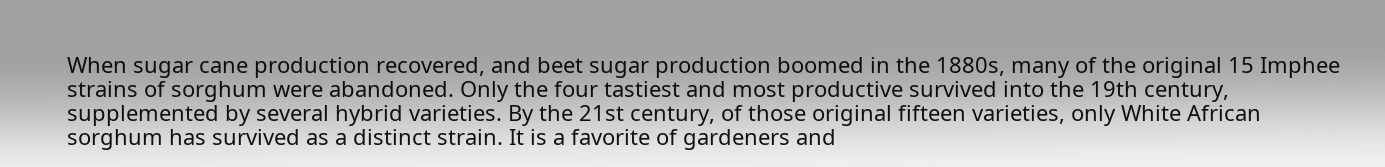When sugar cane production recovered, and beet sugar production boomed in the 1880s, many of the original 15 Imphee strains of sorghum were abandoned. Only the four tastiest and most productive survived into the 19th century, supplemented by several hybrid varieties. By the 21st century, of those original fifteen varieties, only White African sorghum has survived as a distinct strain. It is a favorite of gardeners and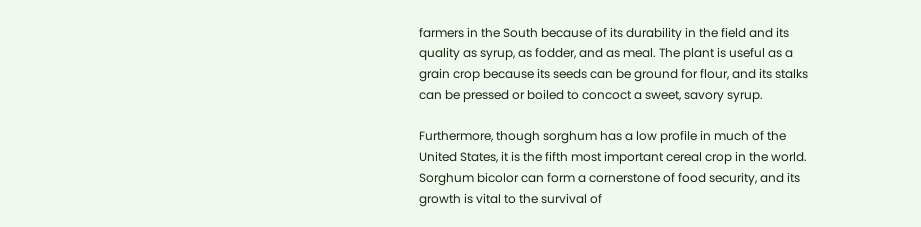farmers in the South because of its durability in the field and its quality as syrup, as fodder, and as meal. The plant is useful as a grain crop because its seeds can be ground for flour, and its stalks can be pressed or boiled to concoct a sweet, savory syrup.

Furthermore, though sorghum has a low profile in much of the United States, it is the fifth most important cereal crop in the world. Sorghum bicolor can form a cornerstone of food security, and its growth is vital to the survival of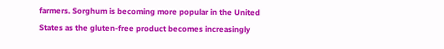farmers. Sorghum is becoming more popular in the United States as the gluten-free product becomes increasingly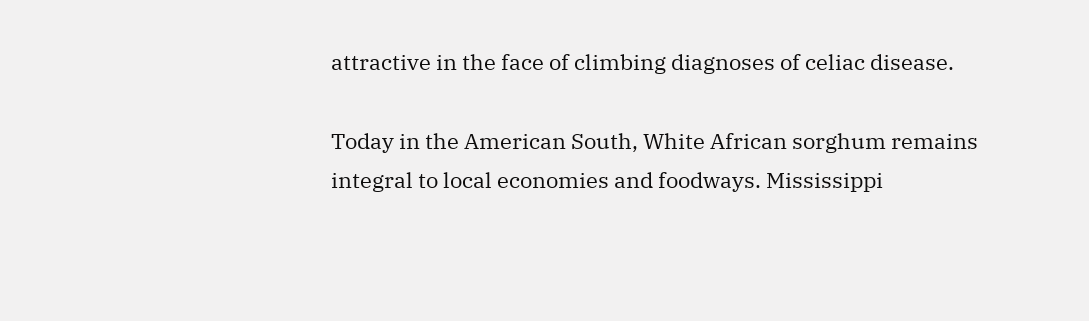attractive in the face of climbing diagnoses of celiac disease.

Today in the American South, White African sorghum remains integral to local economies and foodways. Mississippi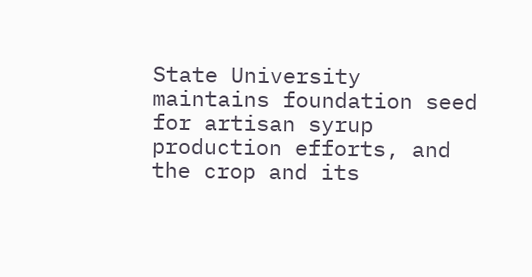State University maintains foundation seed for artisan syrup production efforts, and the crop and its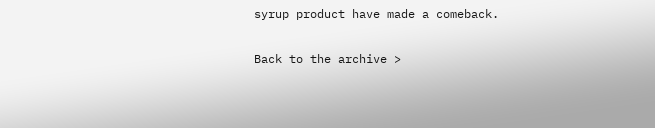syrup product have made a comeback.

Back to the archive >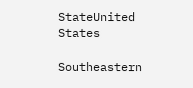StateUnited States

Southeastern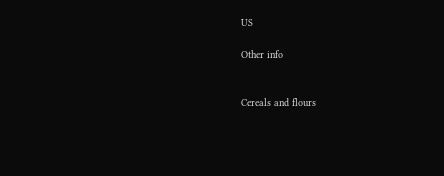US

Other info


Cereals and flours